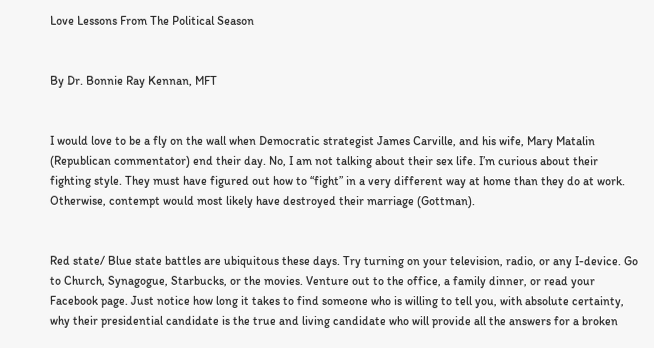Love Lessons From The Political Season


By Dr. Bonnie Ray Kennan, MFT


I would love to be a fly on the wall when Democratic strategist James Carville, and his wife, Mary Matalin (Republican commentator) end their day. No, I am not talking about their sex life. I’m curious about their fighting style. They must have figured out how to “fight” in a very different way at home than they do at work. Otherwise, contempt would most likely have destroyed their marriage (Gottman).


Red state/ Blue state battles are ubiquitous these days. Try turning on your television, radio, or any I-device. Go to Church, Synagogue, Starbucks, or the movies. Venture out to the office, a family dinner, or read your Facebook page. Just notice how long it takes to find someone who is willing to tell you, with absolute certainty, why their presidential candidate is the true and living candidate who will provide all the answers for a broken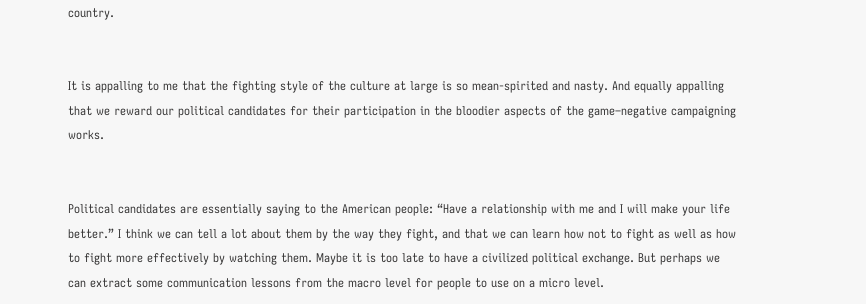country.


It is appalling to me that the fighting style of the culture at large is so mean-spirited and nasty. And equally appalling that we reward our political candidates for their participation in the bloodier aspects of the game–negative campaigning  works.


Political candidates are essentially saying to the American people: “Have a relationship with me and I will make your life better.” I think we can tell a lot about them by the way they fight, and that we can learn how not to fight as well as how to fight more effectively by watching them. Maybe it is too late to have a civilized political exchange. But perhaps we can extract some communication lessons from the macro level for people to use on a micro level.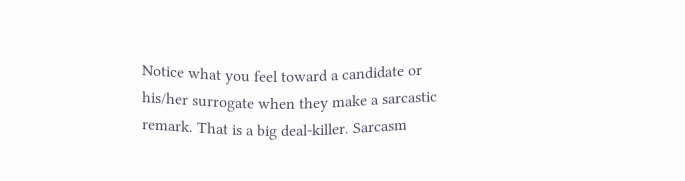Notice what you feel toward a candidate or his/her surrogate when they make a sarcastic remark. That is a big deal-killer. Sarcasm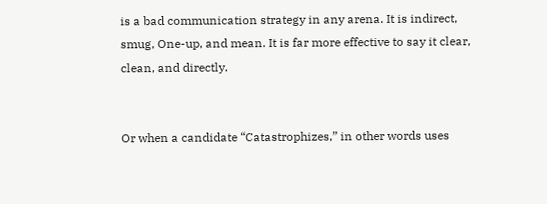is a bad communication strategy in any arena. It is indirect, smug, One-up, and mean. It is far more effective to say it clear, clean, and directly.


Or when a candidate “Catastrophizes,” in other words uses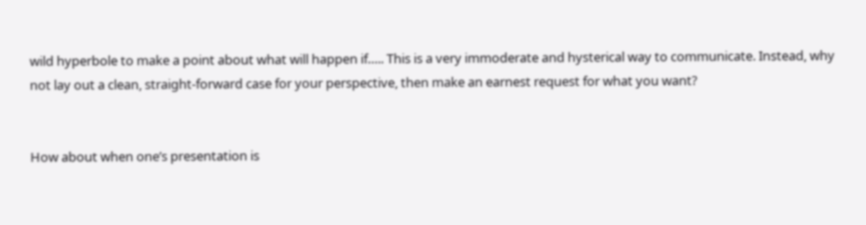wild hyperbole to make a point about what will happen if….. This is a very immoderate and hysterical way to communicate. Instead, why not lay out a clean, straight-forward case for your perspective, then make an earnest request for what you want?


How about when one’s presentation is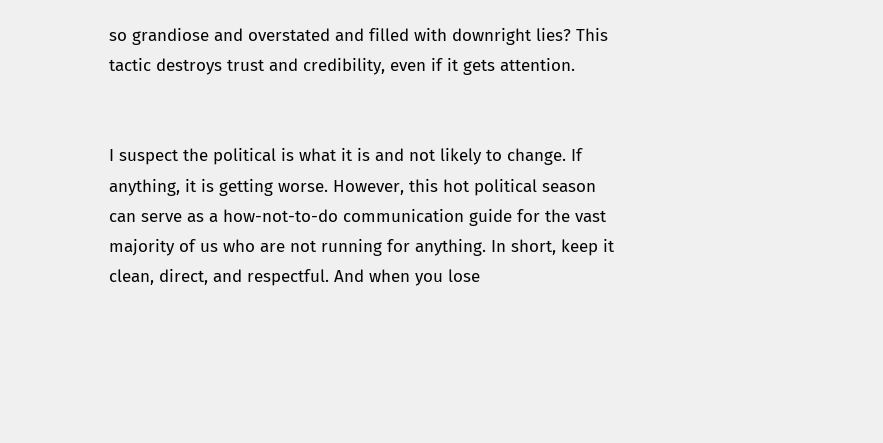so grandiose and overstated and filled with downright lies? This tactic destroys trust and credibility, even if it gets attention.


I suspect the political is what it is and not likely to change. If anything, it is getting worse. However, this hot political season can serve as a how-not-to-do communication guide for the vast majority of us who are not running for anything. In short, keep it clean, direct, and respectful. And when you lose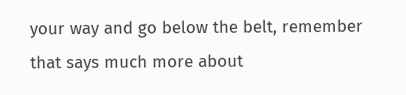your way and go below the belt, remember that says much more about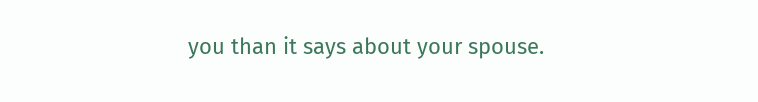you than it says about your spouse.